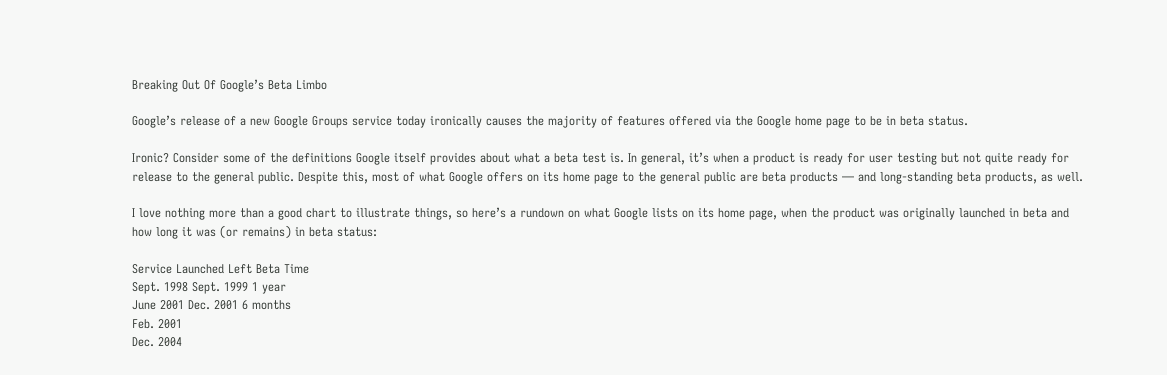Breaking Out Of Google’s Beta Limbo

Google’s release of a new Google Groups service today ironically causes the majority of features offered via the Google home page to be in beta status.

Ironic? Consider some of the definitions Google itself provides about what a beta test is. In general, it’s when a product is ready for user testing but not quite ready for release to the general public. Despite this, most of what Google offers on its home page to the general public are beta products — and long-standing beta products, as well.

I love nothing more than a good chart to illustrate things, so here’s a rundown on what Google lists on its home page, when the product was originally launched in beta and how long it was (or remains) in beta status:

Service Launched Left Beta Time
Sept. 1998 Sept. 1999 1 year
June 2001 Dec. 2001 6 months
Feb. 2001
Dec. 2004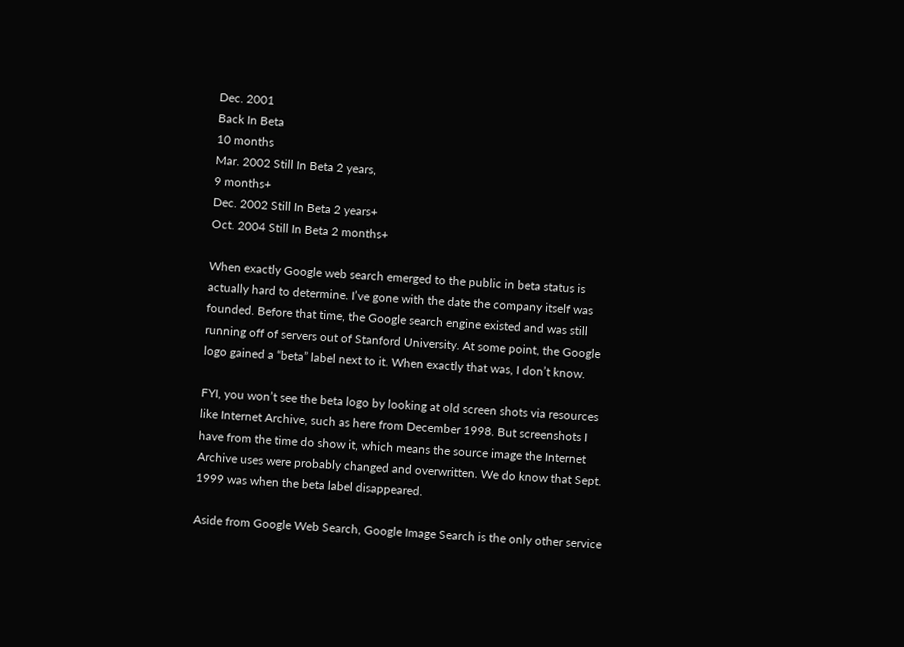Dec. 2001
Back In Beta
10 months
Mar. 2002 Still In Beta 2 years,
9 months+
Dec. 2002 Still In Beta 2 years+
Oct. 2004 Still In Beta 2 months+

When exactly Google web search emerged to the public in beta status is actually hard to determine. I’ve gone with the date the company itself was founded. Before that time, the Google search engine existed and was still running off of servers out of Stanford University. At some point, the Google logo gained a “beta” label next to it. When exactly that was, I don’t know.

FYI, you won’t see the beta logo by looking at old screen shots via resources like Internet Archive, such as here from December 1998. But screenshots I have from the time do show it, which means the source image the Internet Archive uses were probably changed and overwritten. We do know that Sept. 1999 was when the beta label disappeared.

Aside from Google Web Search, Google Image Search is the only other service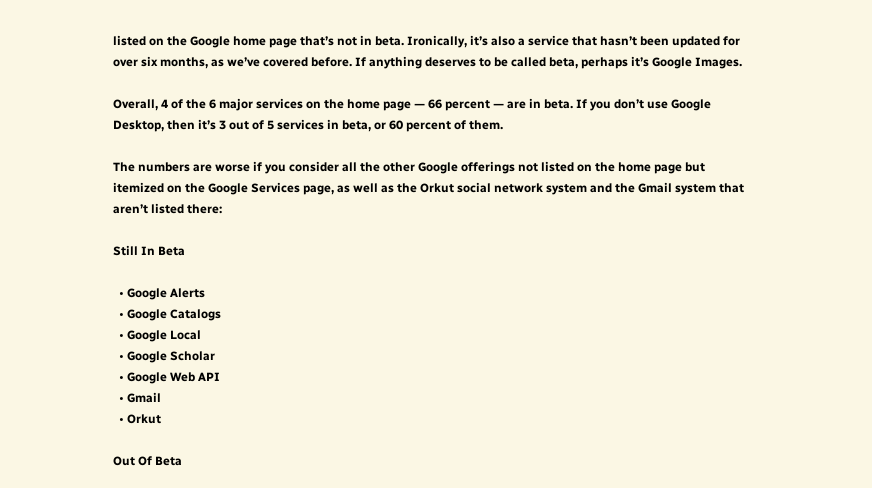listed on the Google home page that’s not in beta. Ironically, it’s also a service that hasn’t been updated for over six months, as we’ve covered before. If anything deserves to be called beta, perhaps it’s Google Images.

Overall, 4 of the 6 major services on the home page — 66 percent — are in beta. If you don’t use Google Desktop, then it’s 3 out of 5 services in beta, or 60 percent of them.

The numbers are worse if you consider all the other Google offerings not listed on the home page but itemized on the Google Services page, as well as the Orkut social network system and the Gmail system that aren’t listed there:

Still In Beta

  • Google Alerts
  • Google Catalogs
  • Google Local
  • Google Scholar
  • Google Web API
  • Gmail
  • Orkut

Out Of Beta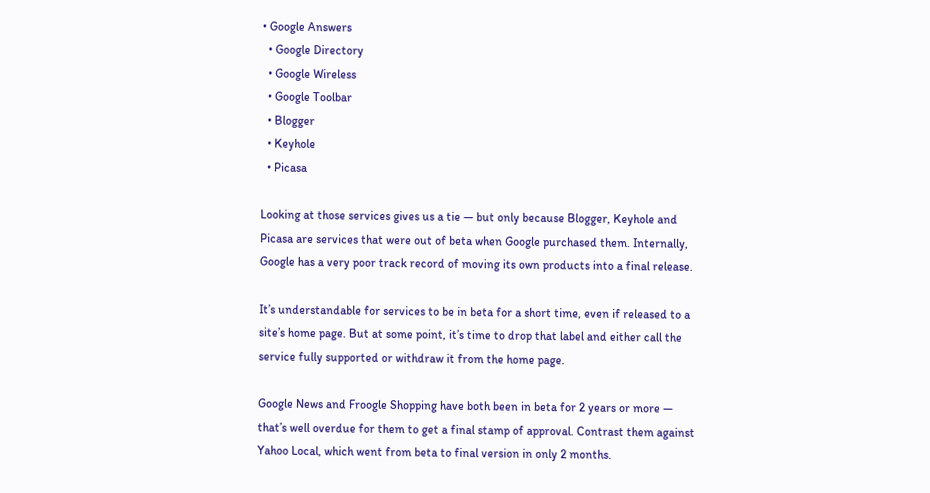• Google Answers
  • Google Directory
  • Google Wireless
  • Google Toolbar
  • Blogger
  • Keyhole
  • Picasa

Looking at those services gives us a tie — but only because Blogger, Keyhole and Picasa are services that were out of beta when Google purchased them. Internally, Google has a very poor track record of moving its own products into a final release.

It’s understandable for services to be in beta for a short time, even if released to a site’s home page. But at some point, it’s time to drop that label and either call the service fully supported or withdraw it from the home page.

Google News and Froogle Shopping have both been in beta for 2 years or more — that’s well overdue for them to get a final stamp of approval. Contrast them against Yahoo Local, which went from beta to final version in only 2 months.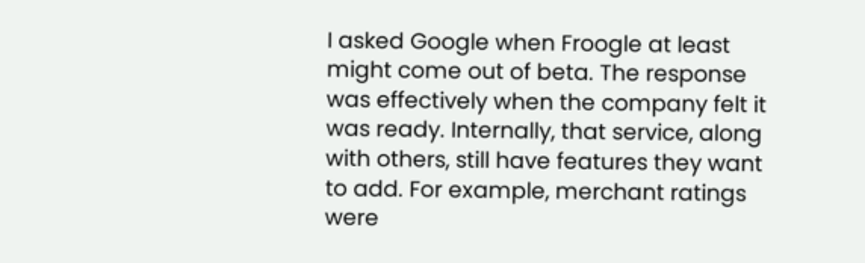I asked Google when Froogle at least might come out of beta. The response was effectively when the company felt it was ready. Internally, that service, along with others, still have features they want to add. For example, merchant ratings were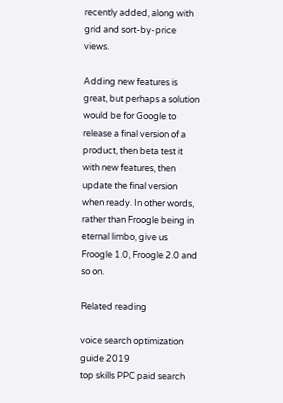recently added, along with grid and sort-by-price views.

Adding new features is great, but perhaps a solution would be for Google to release a final version of a product, then beta test it with new features, then update the final version when ready. In other words, rather than Froogle being in eternal limbo, give us Froogle 1.0, Froogle 2.0 and so on.

Related reading

voice search optimization guide 2019
top skills PPC paid search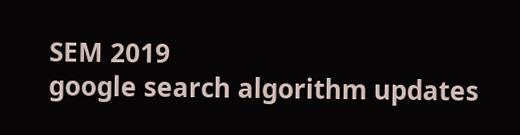SEM 2019
google search algorithm updates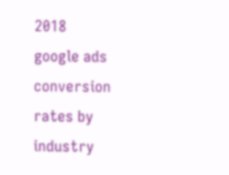2018
google ads conversion rates by industry